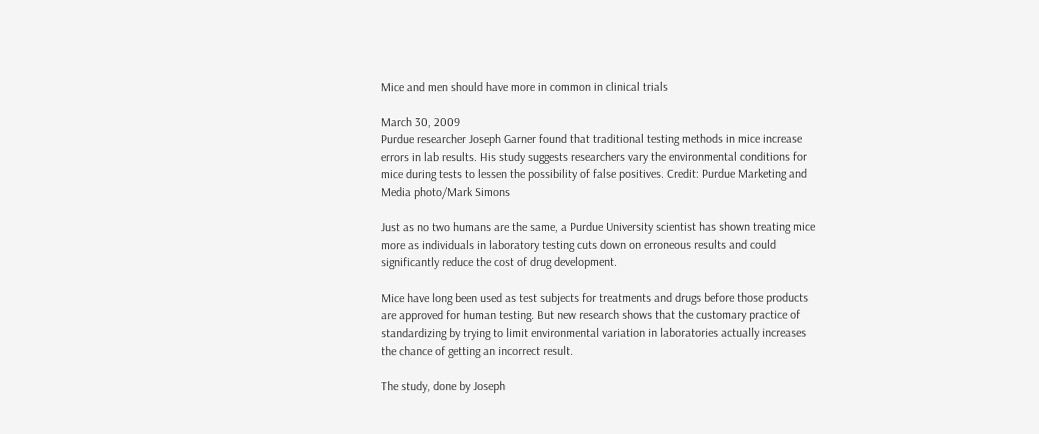Mice and men should have more in common in clinical trials

March 30, 2009
Purdue researcher Joseph Garner found that traditional testing methods in mice increase errors in lab results. His study suggests researchers vary the environmental conditions for mice during tests to lessen the possibility of false positives. Credit: Purdue Marketing and Media photo/Mark Simons

Just as no two humans are the same, a Purdue University scientist has shown treating mice more as individuals in laboratory testing cuts down on erroneous results and could significantly reduce the cost of drug development.

Mice have long been used as test subjects for treatments and drugs before those products are approved for human testing. But new research shows that the customary practice of standardizing by trying to limit environmental variation in laboratories actually increases the chance of getting an incorrect result.

The study, done by Joseph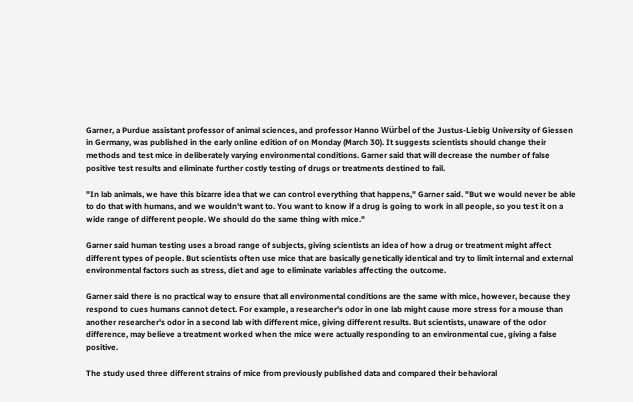Garner, a Purdue assistant professor of animal sciences, and professor Hanno Würbel of the Justus-Liebig University of Giessen in Germany, was published in the early online edition of on Monday (March 30). It suggests scientists should change their methods and test mice in deliberately varying environmental conditions. Garner said that will decrease the number of false positive test results and eliminate further costly testing of drugs or treatments destined to fail.

"In lab animals, we have this bizarre idea that we can control everything that happens," Garner said. "But we would never be able to do that with humans, and we wouldn't want to. You want to know if a drug is going to work in all people, so you test it on a wide range of different people. We should do the same thing with mice."

Garner said human testing uses a broad range of subjects, giving scientists an idea of how a drug or treatment might affect different types of people. But scientists often use mice that are basically genetically identical and try to limit internal and external environmental factors such as stress, diet and age to eliminate variables affecting the outcome.

Garner said there is no practical way to ensure that all environmental conditions are the same with mice, however, because they respond to cues humans cannot detect. For example, a researcher's odor in one lab might cause more stress for a mouse than another researcher's odor in a second lab with different mice, giving different results. But scientists, unaware of the odor difference, may believe a treatment worked when the mice were actually responding to an environmental cue, giving a false positive.

The study used three different strains of mice from previously published data and compared their behavioral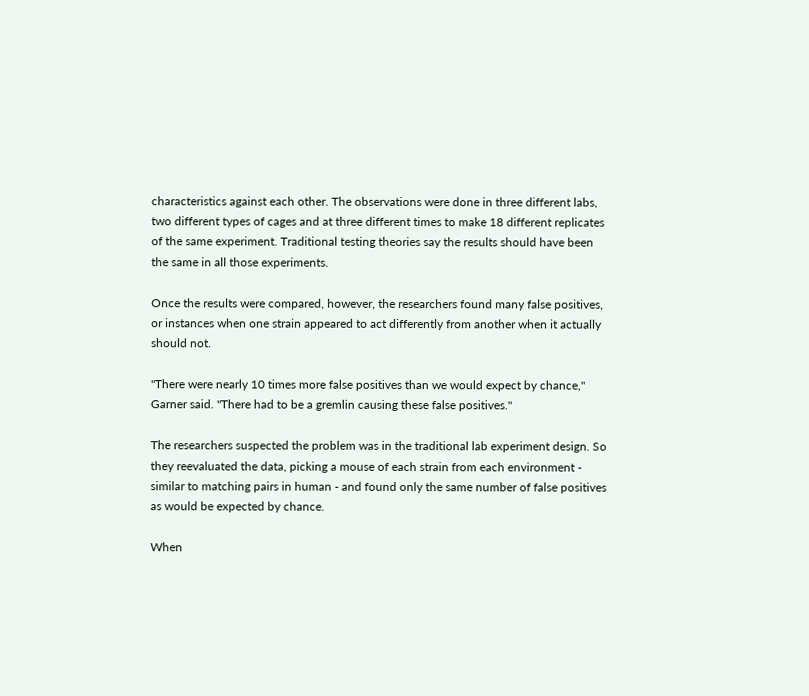characteristics against each other. The observations were done in three different labs, two different types of cages and at three different times to make 18 different replicates of the same experiment. Traditional testing theories say the results should have been the same in all those experiments.

Once the results were compared, however, the researchers found many false positives, or instances when one strain appeared to act differently from another when it actually should not.

"There were nearly 10 times more false positives than we would expect by chance," Garner said. "There had to be a gremlin causing these false positives."

The researchers suspected the problem was in the traditional lab experiment design. So they reevaluated the data, picking a mouse of each strain from each environment - similar to matching pairs in human - and found only the same number of false positives as would be expected by chance.

When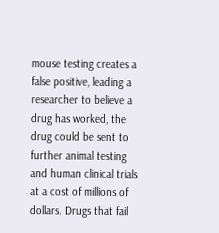mouse testing creates a false positive, leading a researcher to believe a drug has worked, the drug could be sent to further animal testing and human clinical trials at a cost of millions of dollars. Drugs that fail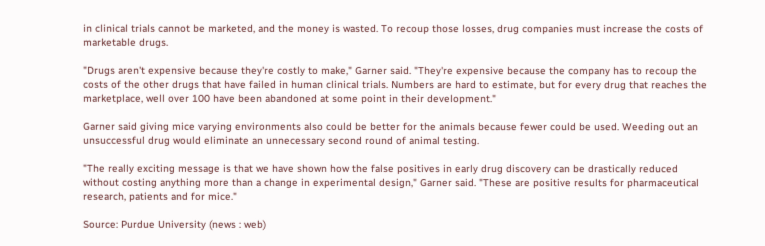in clinical trials cannot be marketed, and the money is wasted. To recoup those losses, drug companies must increase the costs of marketable drugs.

"Drugs aren't expensive because they're costly to make," Garner said. "They're expensive because the company has to recoup the costs of the other drugs that have failed in human clinical trials. Numbers are hard to estimate, but for every drug that reaches the marketplace, well over 100 have been abandoned at some point in their development."

Garner said giving mice varying environments also could be better for the animals because fewer could be used. Weeding out an unsuccessful drug would eliminate an unnecessary second round of animal testing.

"The really exciting message is that we have shown how the false positives in early drug discovery can be drastically reduced without costing anything more than a change in experimental design," Garner said. "These are positive results for pharmaceutical research, patients and for mice."

Source: Purdue University (news : web)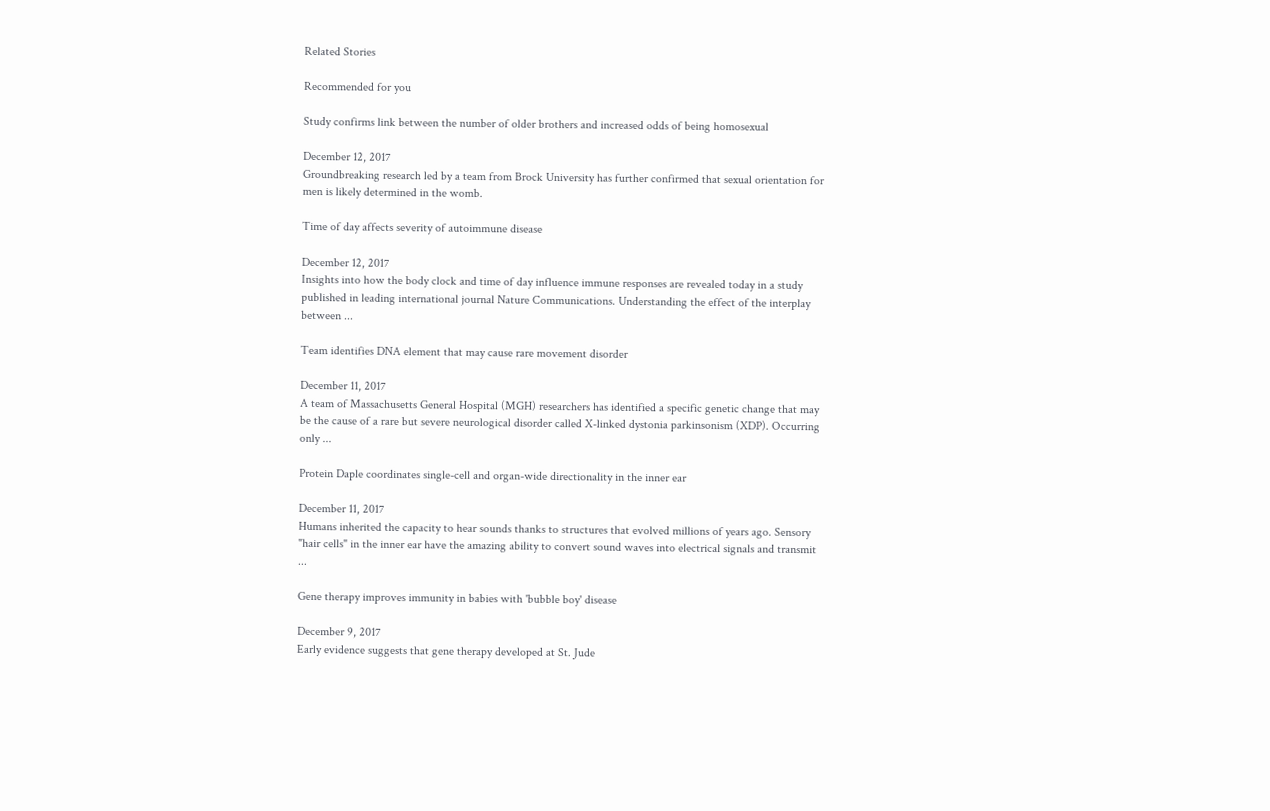Related Stories

Recommended for you

Study confirms link between the number of older brothers and increased odds of being homosexual

December 12, 2017
Groundbreaking research led by a team from Brock University has further confirmed that sexual orientation for men is likely determined in the womb.

Time of day affects severity of autoimmune disease

December 12, 2017
Insights into how the body clock and time of day influence immune responses are revealed today in a study published in leading international journal Nature Communications. Understanding the effect of the interplay between ...

Team identifies DNA element that may cause rare movement disorder

December 11, 2017
A team of Massachusetts General Hospital (MGH) researchers has identified a specific genetic change that may be the cause of a rare but severe neurological disorder called X-linked dystonia parkinsonism (XDP). Occurring only ...

Protein Daple coordinates single-cell and organ-wide directionality in the inner ear

December 11, 2017
Humans inherited the capacity to hear sounds thanks to structures that evolved millions of years ago. Sensory "hair cells" in the inner ear have the amazing ability to convert sound waves into electrical signals and transmit ...

Gene therapy improves immunity in babies with 'bubble boy' disease

December 9, 2017
Early evidence suggests that gene therapy developed at St. Jude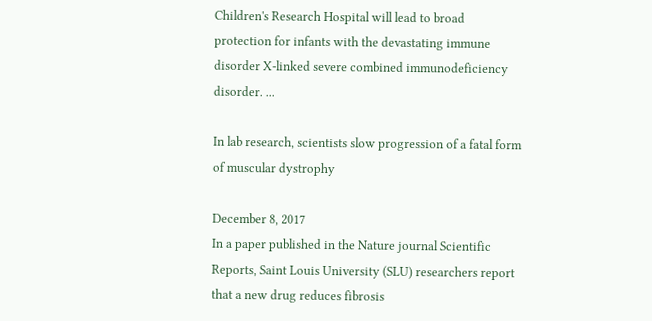Children's Research Hospital will lead to broad protection for infants with the devastating immune disorder X-linked severe combined immunodeficiency disorder. ...

In lab research, scientists slow progression of a fatal form of muscular dystrophy

December 8, 2017
In a paper published in the Nature journal Scientific Reports, Saint Louis University (SLU) researchers report that a new drug reduces fibrosis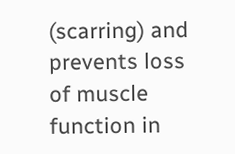(scarring) and prevents loss of muscle function in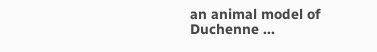an animal model of Duchenne ...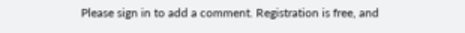Please sign in to add a comment. Registration is free, and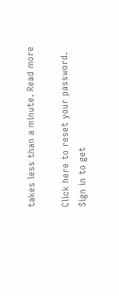takes less than a minute. Read more

Click here to reset your password.
Sign in to get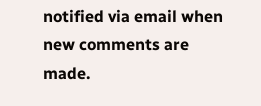notified via email when new comments are made.